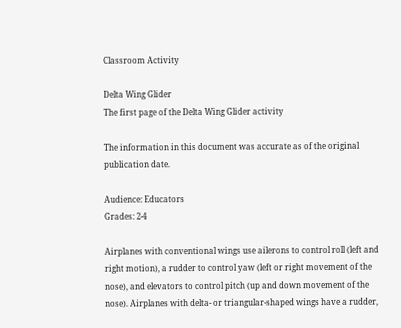Classroom Activity

Delta Wing Glider
The first page of the Delta Wing Glider activity

The information in this document was accurate as of the original publication date.

Audience: Educators
Grades: 2-4

Airplanes with conventional wings use ailerons to control roll (left and right motion), a rudder to control yaw (left or right movement of the nose), and elevators to control pitch (up and down movement of the nose). Airplanes with delta- or triangular-shaped wings have a rudder,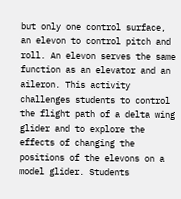but only one control surface, an elevon to control pitch and roll. An elevon serves the same function as an elevator and an aileron. This activity challenges students to control the flight path of a delta wing glider and to explore the effects of changing the positions of the elevons on a model glider. Students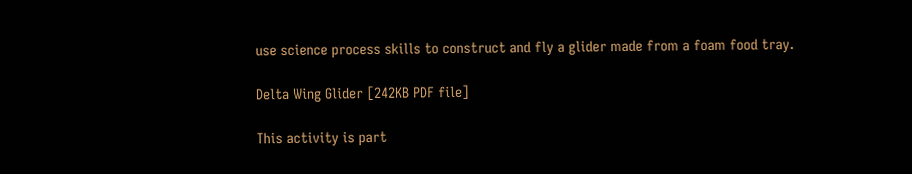use science process skills to construct and fly a glider made from a foam food tray.

Delta Wing Glider [242KB PDF file]

This activity is part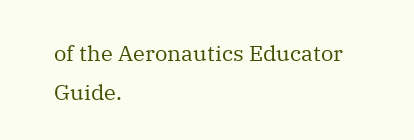of the Aeronautics Educator Guide.